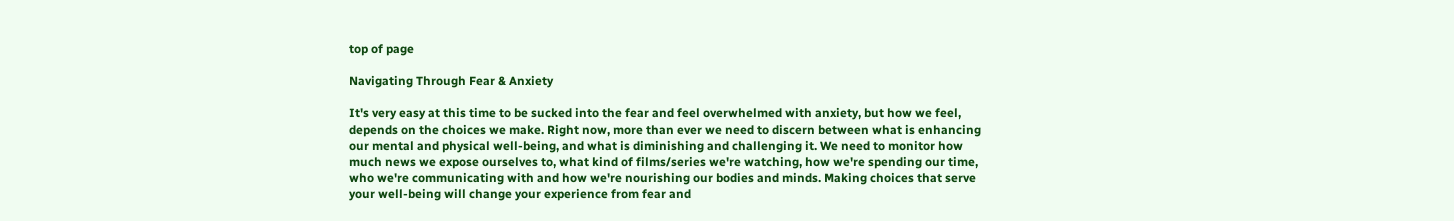top of page

Navigating Through Fear & Anxiety

It's very easy at this time to be sucked into the fear and feel overwhelmed with anxiety, but how we feel, depends on the choices we make. Right now, more than ever we need to discern between what is enhancing our mental and physical well-being, and what is diminishing and challenging it. We need to monitor how much news we expose ourselves to, what kind of films/series we're watching, how we're spending our time, who we're communicating with and how we're nourishing our bodies and minds. Making choices that serve your well-being will change your experience from fear and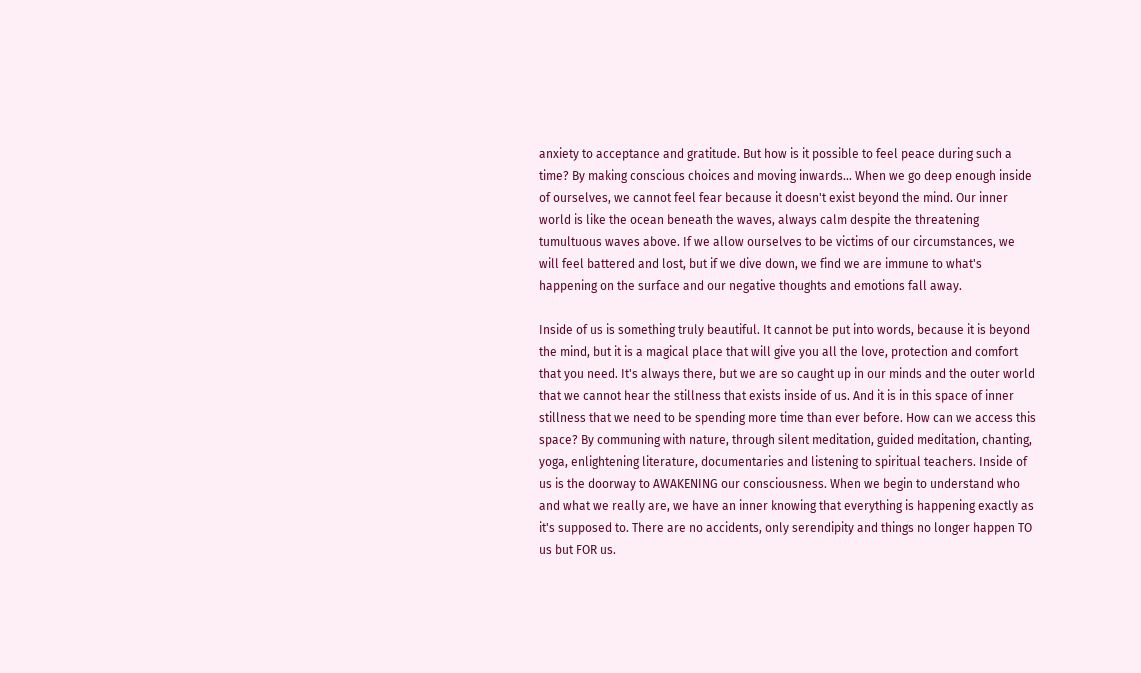anxiety to acceptance and gratitude. But how is it possible to feel peace during such a time? By making conscious choices and moving inwards... When we go deep enough inside of ourselves, we cannot feel fear because it doesn't exist beyond the mind. Our inner world is like the ocean beneath the waves, always calm despite the threatening tumultuous waves above. If we allow ourselves to be victims of our circumstances, we will feel battered and lost, but if we dive down, we find we are immune to what's happening on the surface and our negative thoughts and emotions fall away.

Inside of us is something truly beautiful. It cannot be put into words, because it is beyond the mind, but it is a magical place that will give you all the love, protection and comfort that you need. It's always there, but we are so caught up in our minds and the outer world that we cannot hear the stillness that exists inside of us. And it is in this space of inner stillness that we need to be spending more time than ever before. How can we access this space? By communing with nature, through silent meditation, guided meditation, chanting, yoga, enlightening literature, documentaries and listening to spiritual teachers. Inside of us is the doorway to AWAKENING our consciousness. When we begin to understand who and what we really are, we have an inner knowing that everything is happening exactly as it's supposed to. There are no accidents, only serendipity and things no longer happen TO us but FOR us.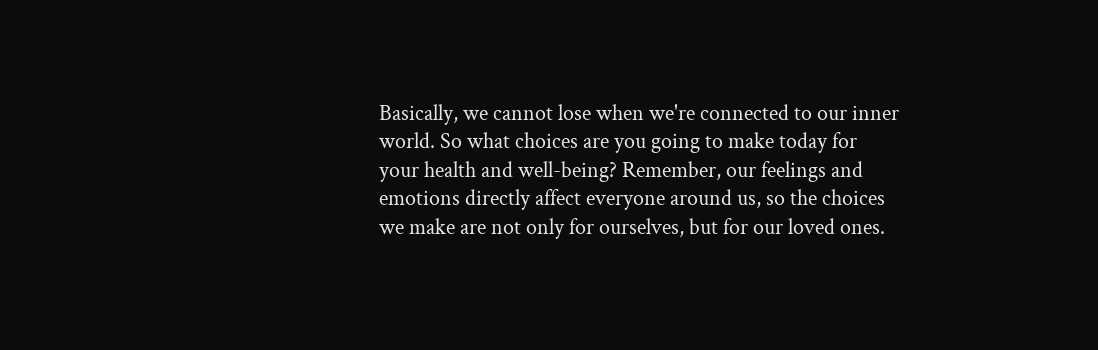Basically, we cannot lose when we're connected to our inner world. So what choices are you going to make today for your health and well-being? Remember, our feelings and emotions directly affect everyone around us, so the choices we make are not only for ourselves, but for our loved ones.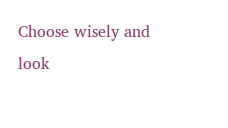Choose wisely and look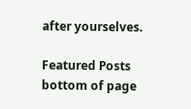after yourselves.

Featured Posts
bottom of page